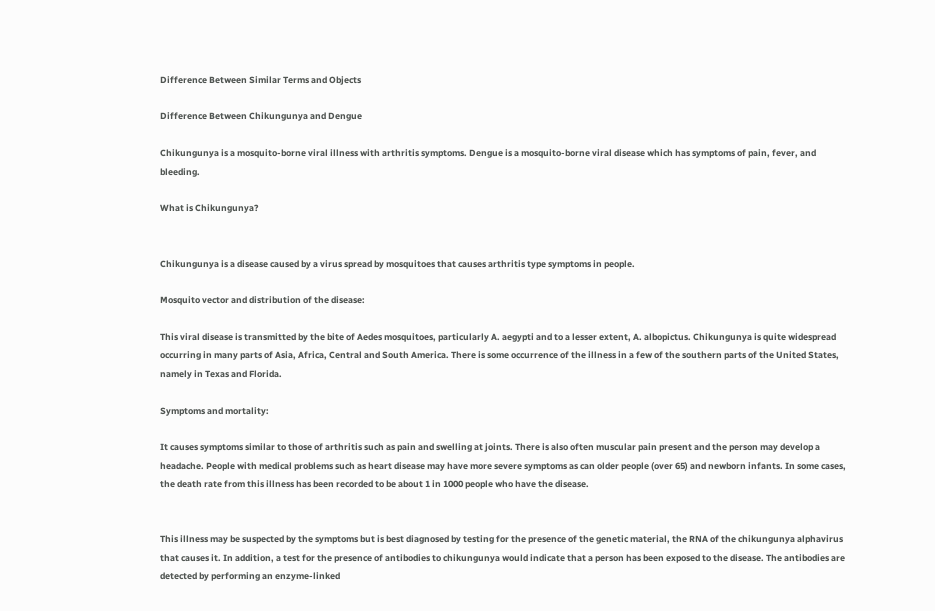Difference Between Similar Terms and Objects

Difference Between Chikungunya and Dengue

Chikungunya is a mosquito-borne viral illness with arthritis symptoms. Dengue is a mosquito-borne viral disease which has symptoms of pain, fever, and bleeding.

What is Chikungunya?


Chikungunya is a disease caused by a virus spread by mosquitoes that causes arthritis type symptoms in people.

Mosquito vector and distribution of the disease:

This viral disease is transmitted by the bite of Aedes mosquitoes, particularly A. aegypti and to a lesser extent, A. albopictus. Chikungunya is quite widespread occurring in many parts of Asia, Africa, Central and South America. There is some occurrence of the illness in a few of the southern parts of the United States, namely in Texas and Florida.

Symptoms and mortality:

It causes symptoms similar to those of arthritis such as pain and swelling at joints. There is also often muscular pain present and the person may develop a headache. People with medical problems such as heart disease may have more severe symptoms as can older people (over 65) and newborn infants. In some cases, the death rate from this illness has been recorded to be about 1 in 1000 people who have the disease.


This illness may be suspected by the symptoms but is best diagnosed by testing for the presence of the genetic material, the RNA of the chikungunya alphavirus that causes it. In addition, a test for the presence of antibodies to chikungunya would indicate that a person has been exposed to the disease. The antibodies are detected by performing an enzyme-linked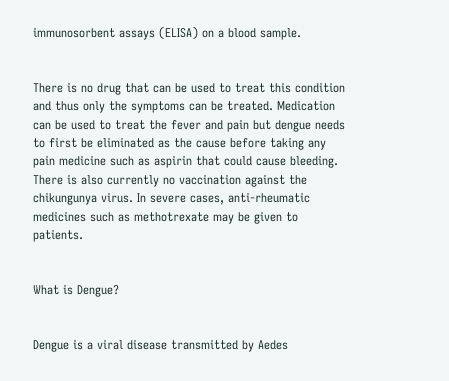immunosorbent assays (ELISA) on a blood sample.


There is no drug that can be used to treat this condition and thus only the symptoms can be treated. Medication can be used to treat the fever and pain but dengue needs to first be eliminated as the cause before taking any pain medicine such as aspirin that could cause bleeding. There is also currently no vaccination against the chikungunya virus. In severe cases, anti-rheumatic medicines such as methotrexate may be given to patients.


What is Dengue?


Dengue is a viral disease transmitted by Aedes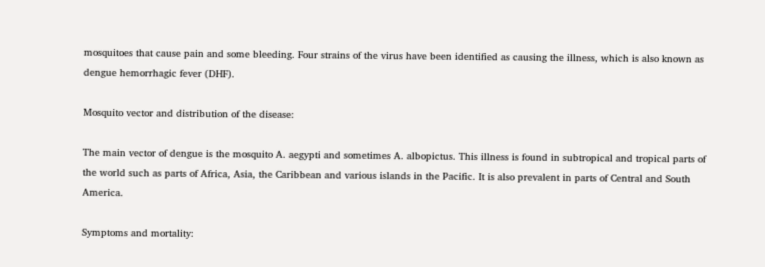mosquitoes that cause pain and some bleeding. Four strains of the virus have been identified as causing the illness, which is also known as dengue hemorrhagic fever (DHF).

Mosquito vector and distribution of the disease:

The main vector of dengue is the mosquito A. aegypti and sometimes A. albopictus. This illness is found in subtropical and tropical parts of the world such as parts of Africa, Asia, the Caribbean and various islands in the Pacific. It is also prevalent in parts of Central and South America.

Symptoms and mortality: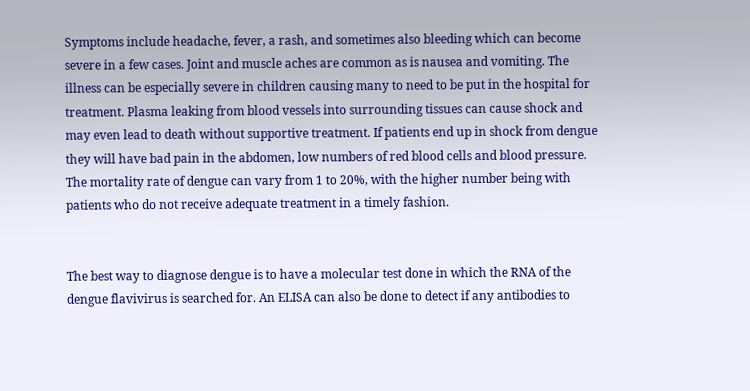Symptoms include headache, fever, a rash, and sometimes also bleeding which can become severe in a few cases. Joint and muscle aches are common as is nausea and vomiting. The illness can be especially severe in children causing many to need to be put in the hospital for treatment. Plasma leaking from blood vessels into surrounding tissues can cause shock and may even lead to death without supportive treatment. If patients end up in shock from dengue they will have bad pain in the abdomen, low numbers of red blood cells and blood pressure. The mortality rate of dengue can vary from 1 to 20%, with the higher number being with patients who do not receive adequate treatment in a timely fashion.


The best way to diagnose dengue is to have a molecular test done in which the RNA of the dengue flavivirus is searched for. An ELISA can also be done to detect if any antibodies to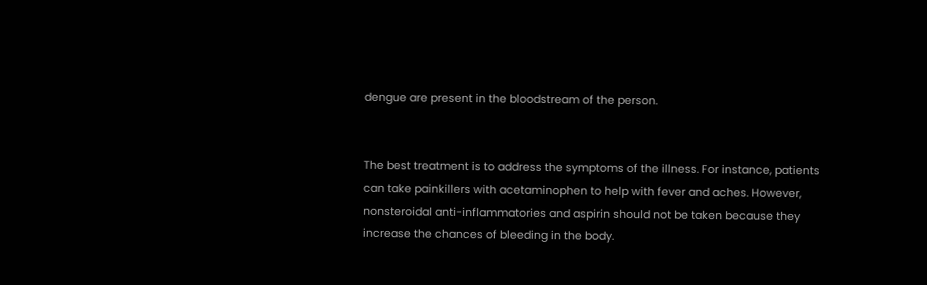dengue are present in the bloodstream of the person.


The best treatment is to address the symptoms of the illness. For instance, patients can take painkillers with acetaminophen to help with fever and aches. However, nonsteroidal anti-inflammatories and aspirin should not be taken because they increase the chances of bleeding in the body.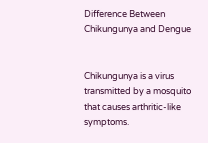Difference Between Chikungunya and Dengue


Chikungunya is a virus transmitted by a mosquito that causes arthritic-like symptoms.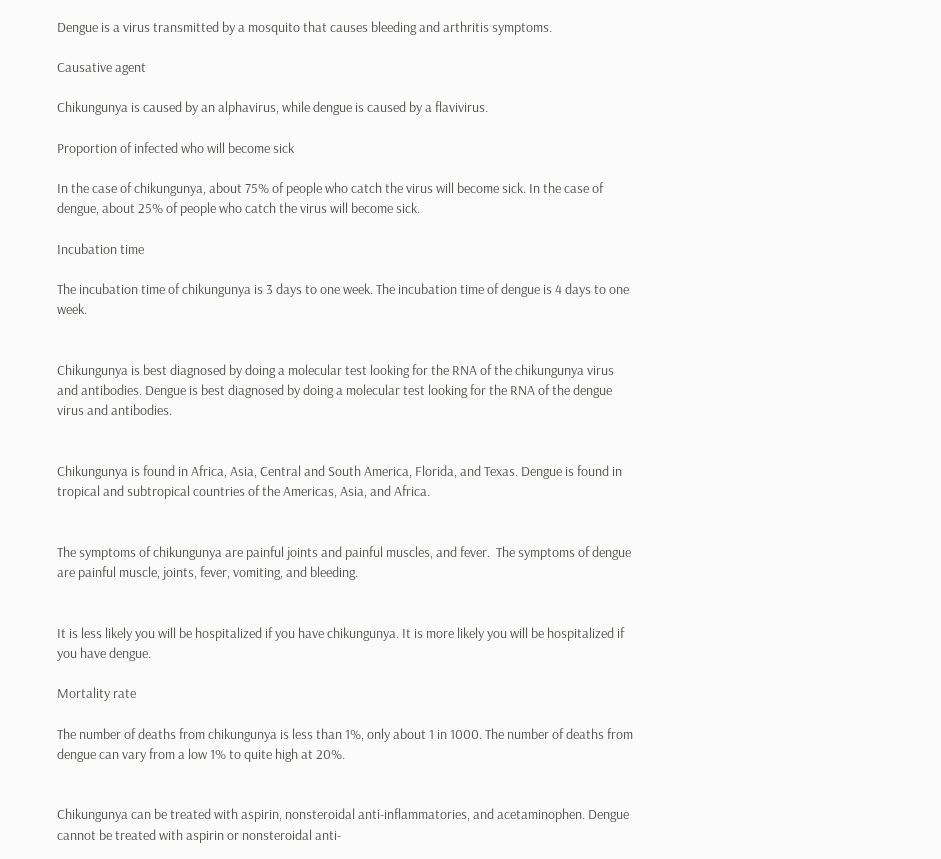Dengue is a virus transmitted by a mosquito that causes bleeding and arthritis symptoms.

Causative agent

Chikungunya is caused by an alphavirus, while dengue is caused by a flavivirus.

Proportion of infected who will become sick

In the case of chikungunya, about 75% of people who catch the virus will become sick. In the case of dengue, about 25% of people who catch the virus will become sick.

Incubation time

The incubation time of chikungunya is 3 days to one week. The incubation time of dengue is 4 days to one week.


Chikungunya is best diagnosed by doing a molecular test looking for the RNA of the chikungunya virus and antibodies. Dengue is best diagnosed by doing a molecular test looking for the RNA of the dengue virus and antibodies.


Chikungunya is found in Africa, Asia, Central and South America, Florida, and Texas. Dengue is found in tropical and subtropical countries of the Americas, Asia, and Africa.


The symptoms of chikungunya are painful joints and painful muscles, and fever.  The symptoms of dengue are painful muscle, joints, fever, vomiting, and bleeding.


It is less likely you will be hospitalized if you have chikungunya. It is more likely you will be hospitalized if you have dengue.

Mortality rate

The number of deaths from chikungunya is less than 1%, only about 1 in 1000. The number of deaths from dengue can vary from a low 1% to quite high at 20%.


Chikungunya can be treated with aspirin, nonsteroidal anti-inflammatories, and acetaminophen. Dengue cannot be treated with aspirin or nonsteroidal anti-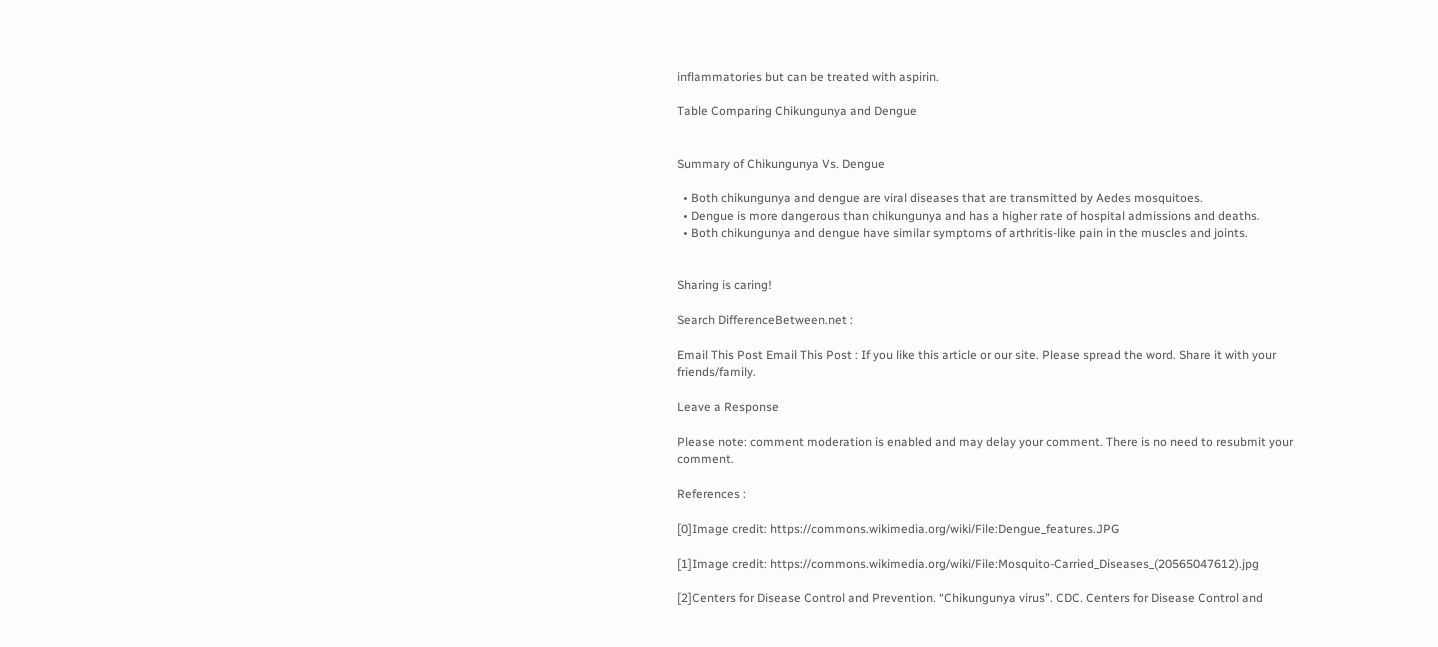inflammatories but can be treated with aspirin.

Table Comparing Chikungunya and Dengue


Summary of Chikungunya Vs. Dengue

  • Both chikungunya and dengue are viral diseases that are transmitted by Aedes mosquitoes.
  • Dengue is more dangerous than chikungunya and has a higher rate of hospital admissions and deaths.
  • Both chikungunya and dengue have similar symptoms of arthritis-like pain in the muscles and joints.


Sharing is caring!

Search DifferenceBetween.net :

Email This Post Email This Post : If you like this article or our site. Please spread the word. Share it with your friends/family.

Leave a Response

Please note: comment moderation is enabled and may delay your comment. There is no need to resubmit your comment.

References :

[0]Image credit: https://commons.wikimedia.org/wiki/File:Dengue_features.JPG

[1]Image credit: https://commons.wikimedia.org/wiki/File:Mosquito-Carried_Diseases_(20565047612).jpg

[2]Centers for Disease Control and Prevention. “Chikungunya virus”. CDC. Centers for Disease Control and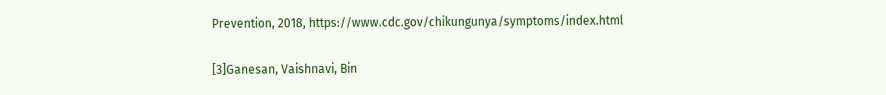Prevention, 2018, https://www.cdc.gov/chikungunya/symptoms/index.html

[3]Ganesan, Vaishnavi, Bin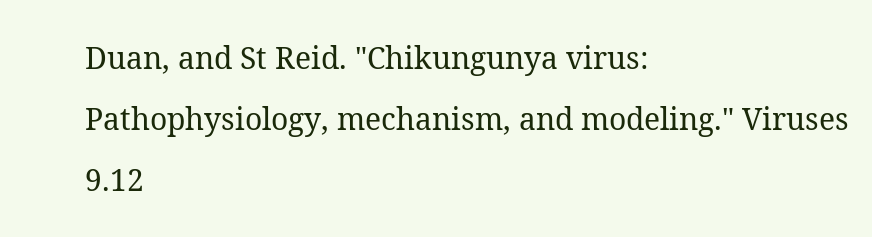Duan, and St Reid. "Chikungunya virus: Pathophysiology, mechanism, and modeling." Viruses 9.12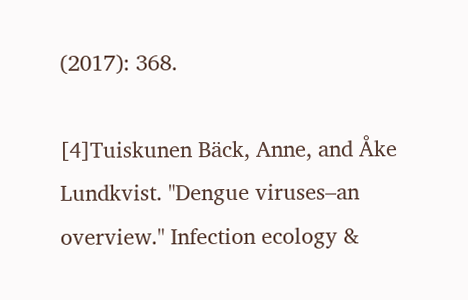(2017): 368.

[4]Tuiskunen Bäck, Anne, and Åke Lundkvist. "Dengue viruses–an overview." Infection ecology &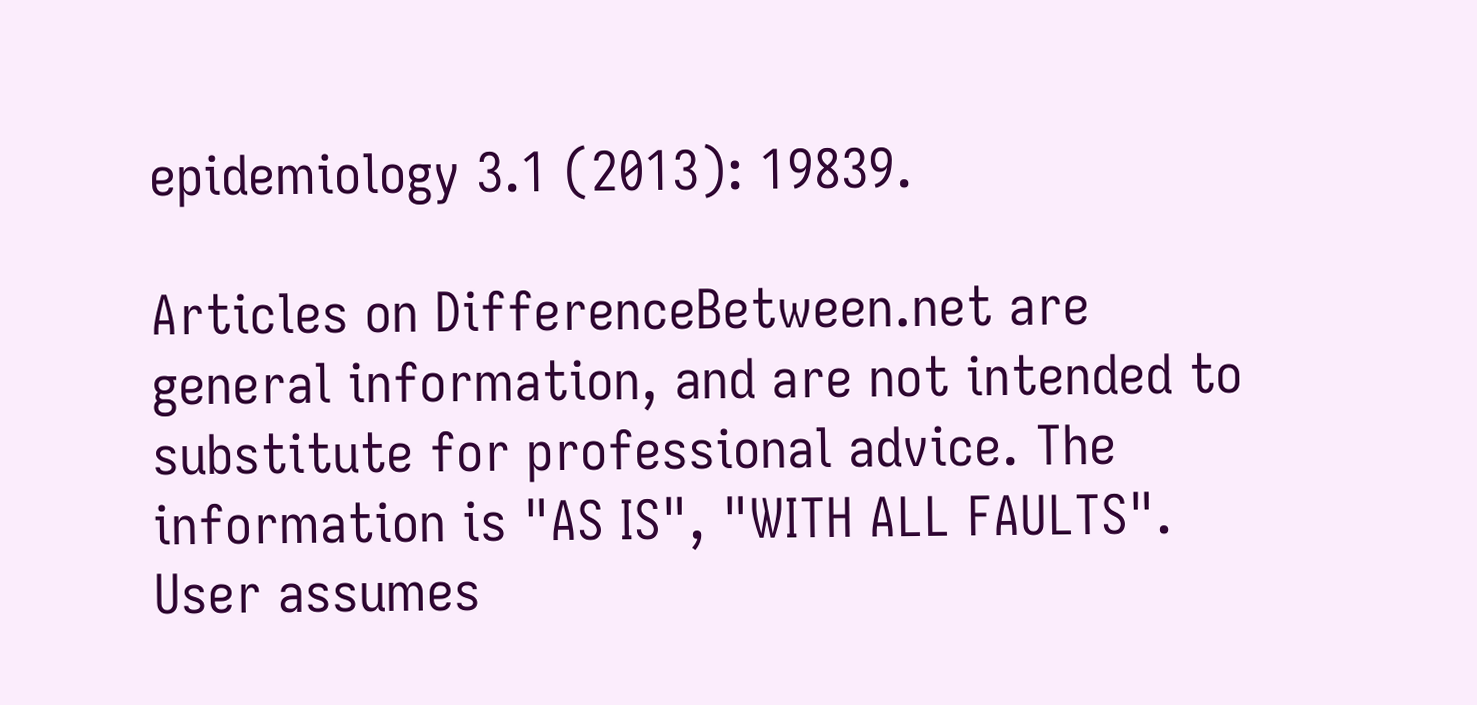epidemiology 3.1 (2013): 19839.

Articles on DifferenceBetween.net are general information, and are not intended to substitute for professional advice. The information is "AS IS", "WITH ALL FAULTS". User assumes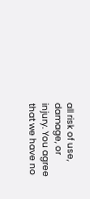all risk of use, damage, or injury. You agree that we have no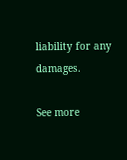liability for any damages.

See more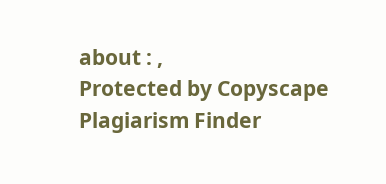about : ,
Protected by Copyscape Plagiarism Finder